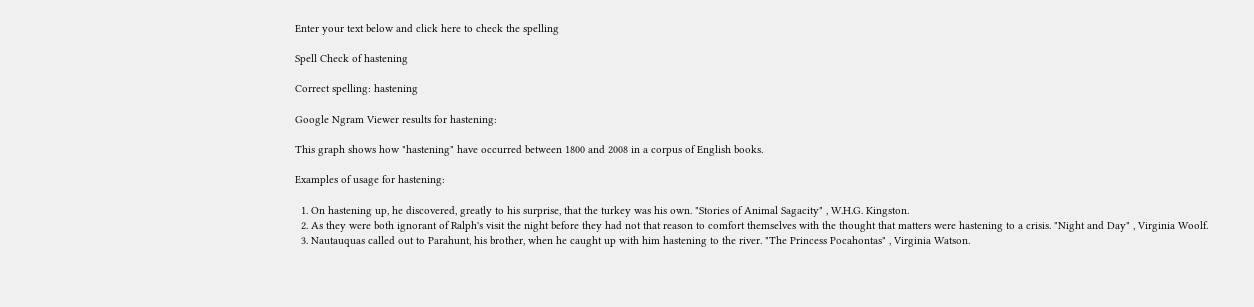Enter your text below and click here to check the spelling

Spell Check of hastening

Correct spelling: hastening

Google Ngram Viewer results for hastening:

This graph shows how "hastening" have occurred between 1800 and 2008 in a corpus of English books.

Examples of usage for hastening:

  1. On hastening up, he discovered, greatly to his surprise, that the turkey was his own. "Stories of Animal Sagacity" , W.H.G. Kingston.
  2. As they were both ignorant of Ralph's visit the night before they had not that reason to comfort themselves with the thought that matters were hastening to a crisis. "Night and Day" , Virginia Woolf.
  3. Nautauquas called out to Parahunt, his brother, when he caught up with him hastening to the river. "The Princess Pocahontas" , Virginia Watson.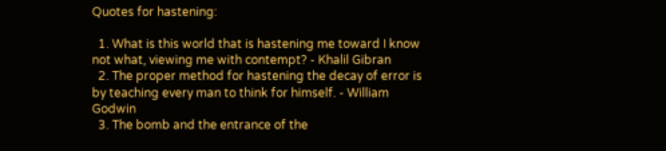Quotes for hastening:

  1. What is this world that is hastening me toward I know not what, viewing me with contempt? - Khalil Gibran
  2. The proper method for hastening the decay of error is by teaching every man to think for himself. - William Godwin
  3. The bomb and the entrance of the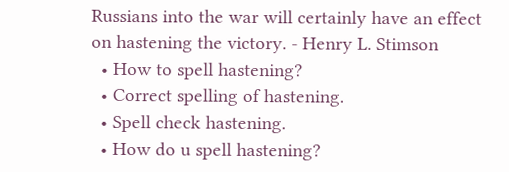Russians into the war will certainly have an effect on hastening the victory. - Henry L. Stimson
  • How to spell hastening?
  • Correct spelling of hastening.
  • Spell check hastening.
  • How do u spell hastening?